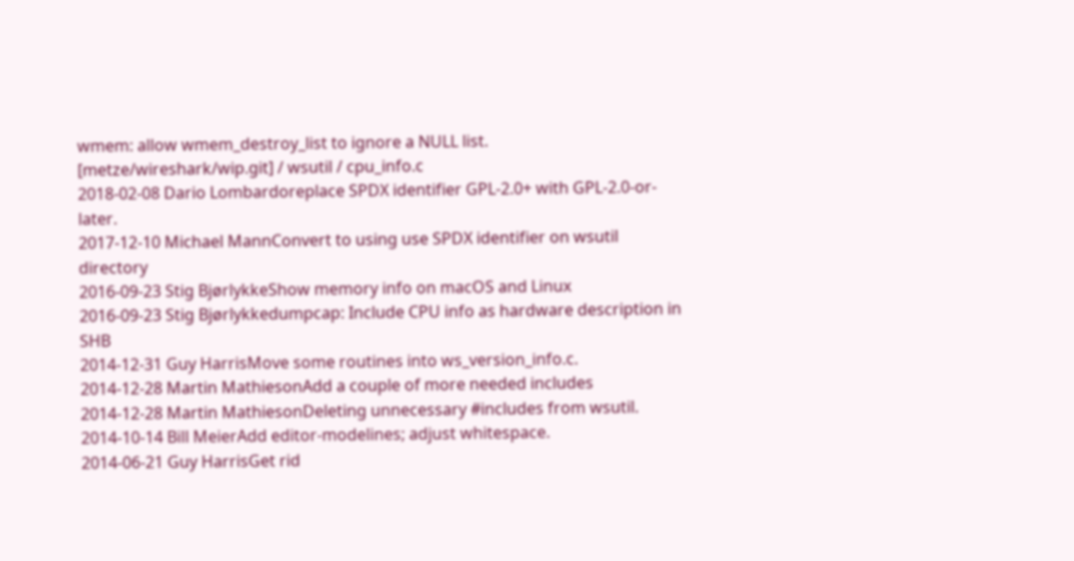wmem: allow wmem_destroy_list to ignore a NULL list.
[metze/wireshark/wip.git] / wsutil / cpu_info.c
2018-02-08 Dario Lombardoreplace SPDX identifier GPL-2.0+ with GPL-2.0-or-later.
2017-12-10 Michael MannConvert to using use SPDX identifier on wsutil directory
2016-09-23 Stig BjørlykkeShow memory info on macOS and Linux
2016-09-23 Stig Bjørlykkedumpcap: Include CPU info as hardware description in SHB
2014-12-31 Guy HarrisMove some routines into ws_version_info.c.
2014-12-28 Martin MathiesonAdd a couple of more needed includes
2014-12-28 Martin MathiesonDeleting unnecessary #includes from wsutil.
2014-10-14 Bill MeierAdd editor-modelines; adjust whitespace.
2014-06-21 Guy HarrisGet rid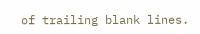of trailing blank lines.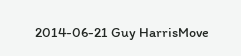2014-06-21 Guy HarrisMove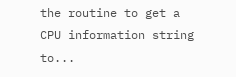the routine to get a CPU information string to...